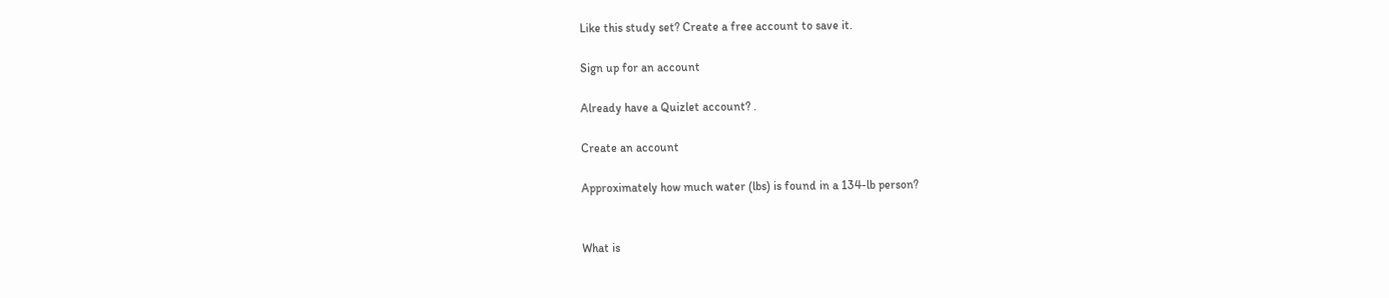Like this study set? Create a free account to save it.

Sign up for an account

Already have a Quizlet account? .

Create an account

Approximately how much water (lbs) is found in a 134-lb person?


What is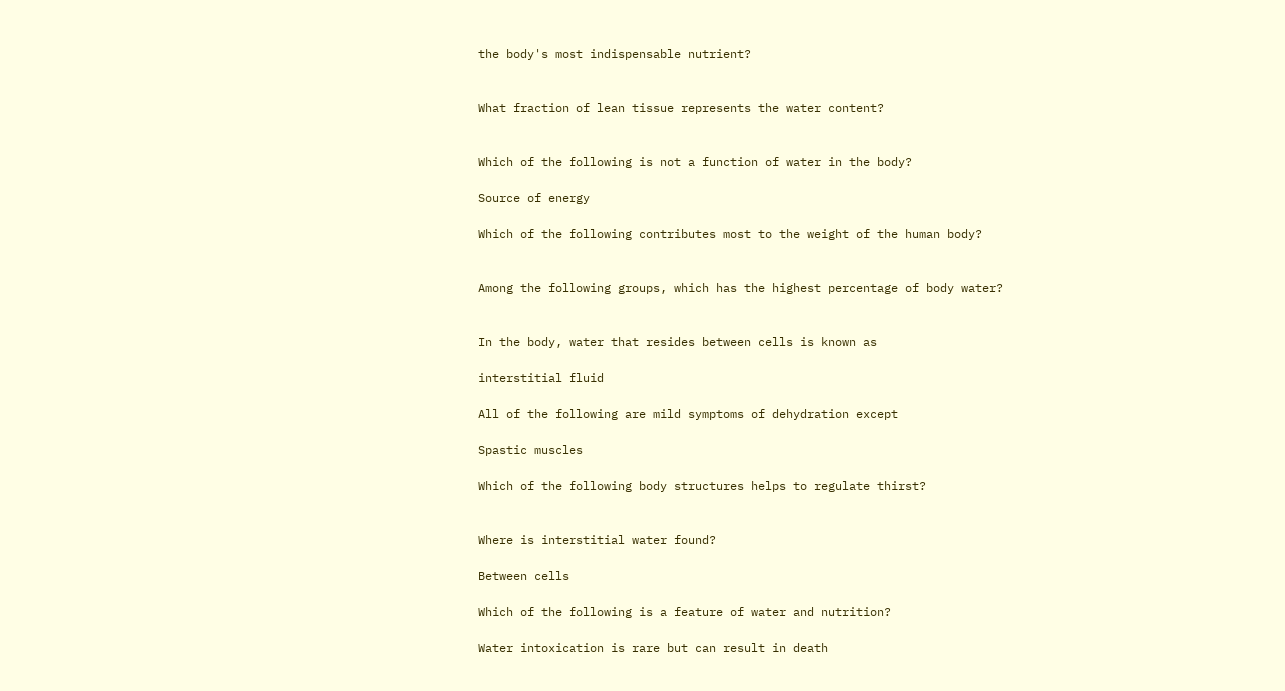the body's most indispensable nutrient?


What fraction of lean tissue represents the water content?


Which of the following is not a function of water in the body?

Source of energy

Which of the following contributes most to the weight of the human body?


Among the following groups, which has the highest percentage of body water?


In the body, water that resides between cells is known as

interstitial fluid

All of the following are mild symptoms of dehydration except

Spastic muscles

Which of the following body structures helps to regulate thirst?


Where is interstitial water found?

Between cells

Which of the following is a feature of water and nutrition?

Water intoxication is rare but can result in death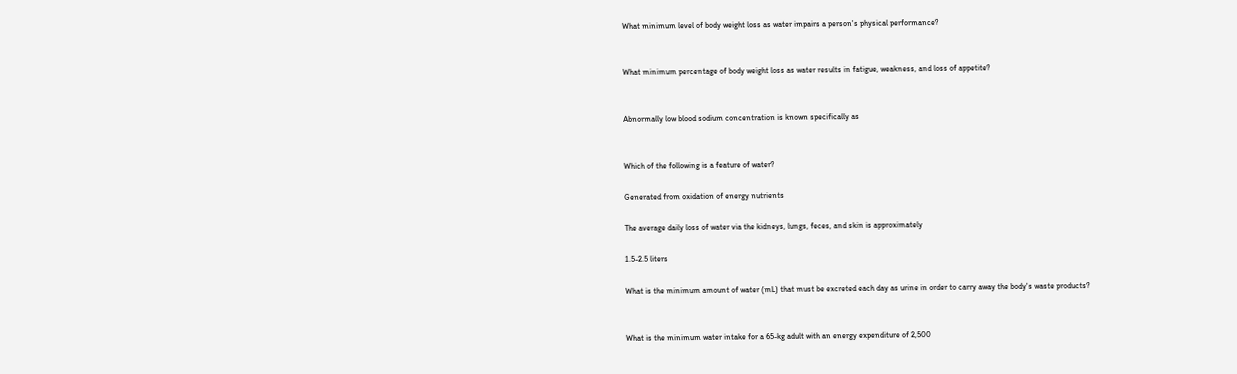What minimum level of body weight loss as water impairs a person's physical performance?


What minimum percentage of body weight loss as water results in fatigue, weakness, and loss of appetite?


Abnormally low blood sodium concentration is known specifically as


Which of the following is a feature of water?

Generated from oxidation of energy nutrients

The average daily loss of water via the kidneys, lungs, feces, and skin is approximately

1.5-2.5 liters

What is the minimum amount of water (mL) that must be excreted each day as urine in order to carry away the body's waste products?


What is the minimum water intake for a 65-kg adult with an energy expenditure of 2,500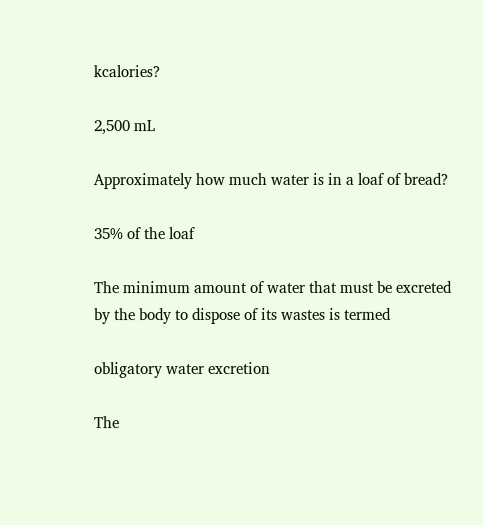kcalories?

2,500 mL

Approximately how much water is in a loaf of bread?

35% of the loaf

The minimum amount of water that must be excreted by the body to dispose of its wastes is termed

obligatory water excretion

The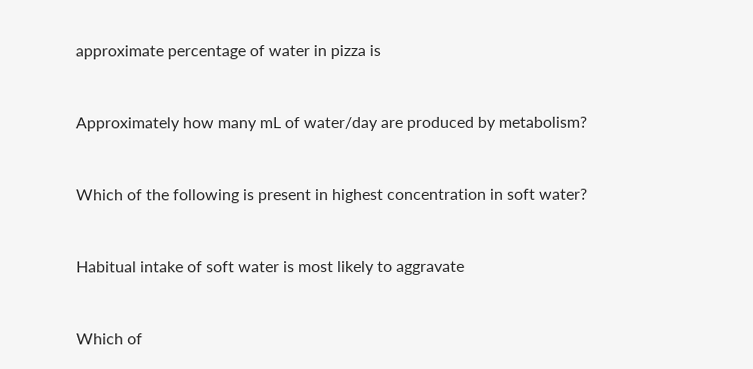approximate percentage of water in pizza is


Approximately how many mL of water/day are produced by metabolism?


Which of the following is present in highest concentration in soft water?


Habitual intake of soft water is most likely to aggravate


Which of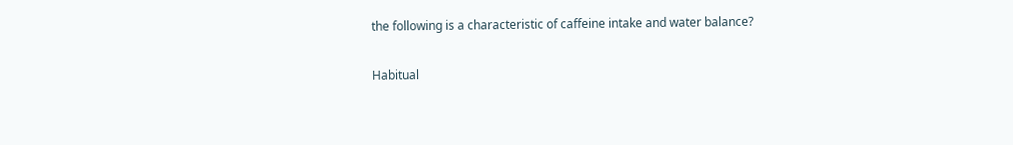the following is a characteristic of caffeine intake and water balance?

Habitual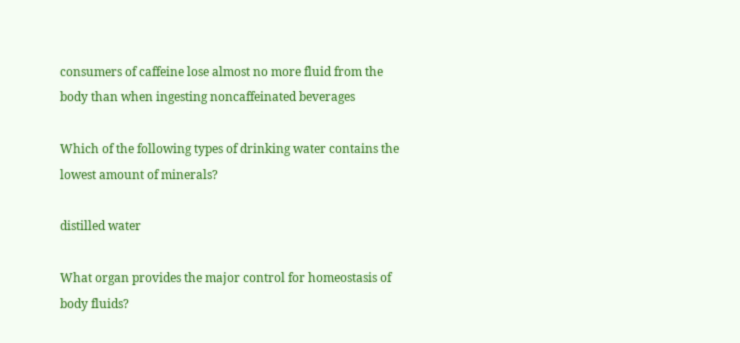consumers of caffeine lose almost no more fluid from the body than when ingesting noncaffeinated beverages

Which of the following types of drinking water contains the lowest amount of minerals?

distilled water

What organ provides the major control for homeostasis of body fluids?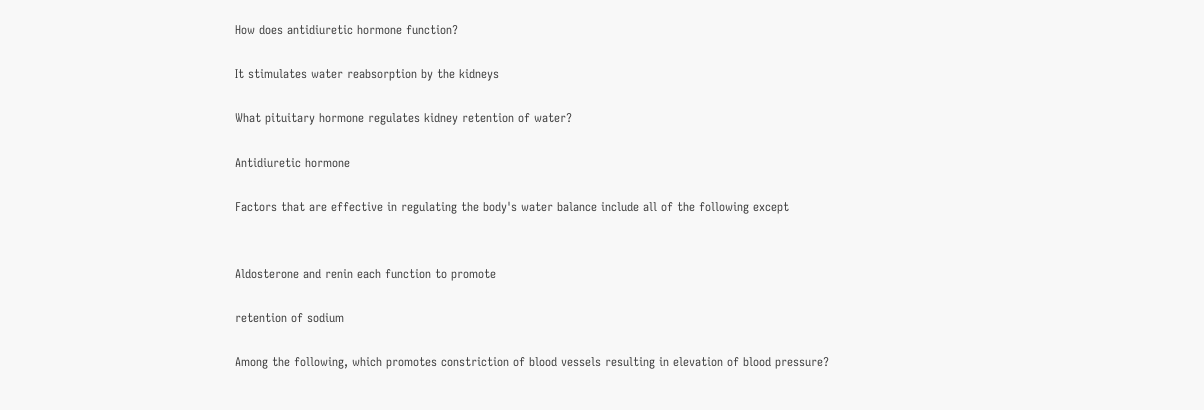How does antidiuretic hormone function?

It stimulates water reabsorption by the kidneys

What pituitary hormone regulates kidney retention of water?

Antidiuretic hormone

Factors that are effective in regulating the body's water balance include all of the following except


Aldosterone and renin each function to promote

retention of sodium

Among the following, which promotes constriction of blood vessels resulting in elevation of blood pressure?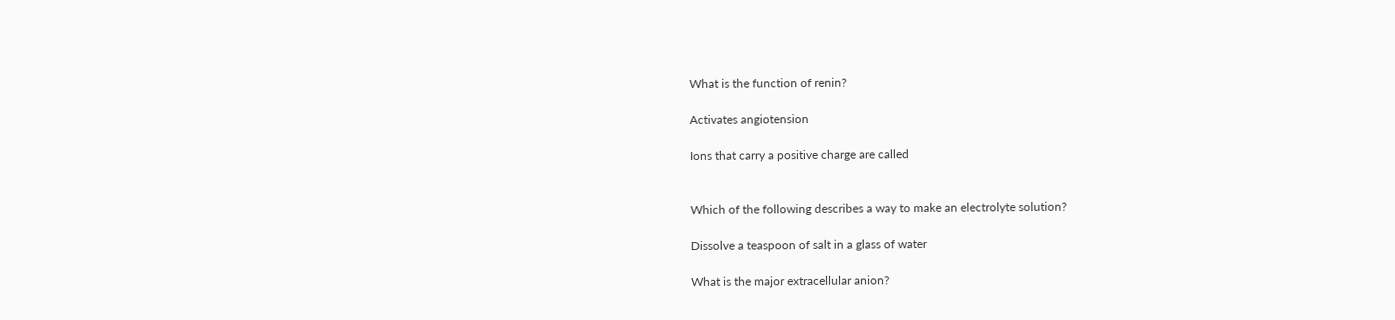What is the function of renin?

Activates angiotension

Ions that carry a positive charge are called


Which of the following describes a way to make an electrolyte solution?

Dissolve a teaspoon of salt in a glass of water

What is the major extracellular anion?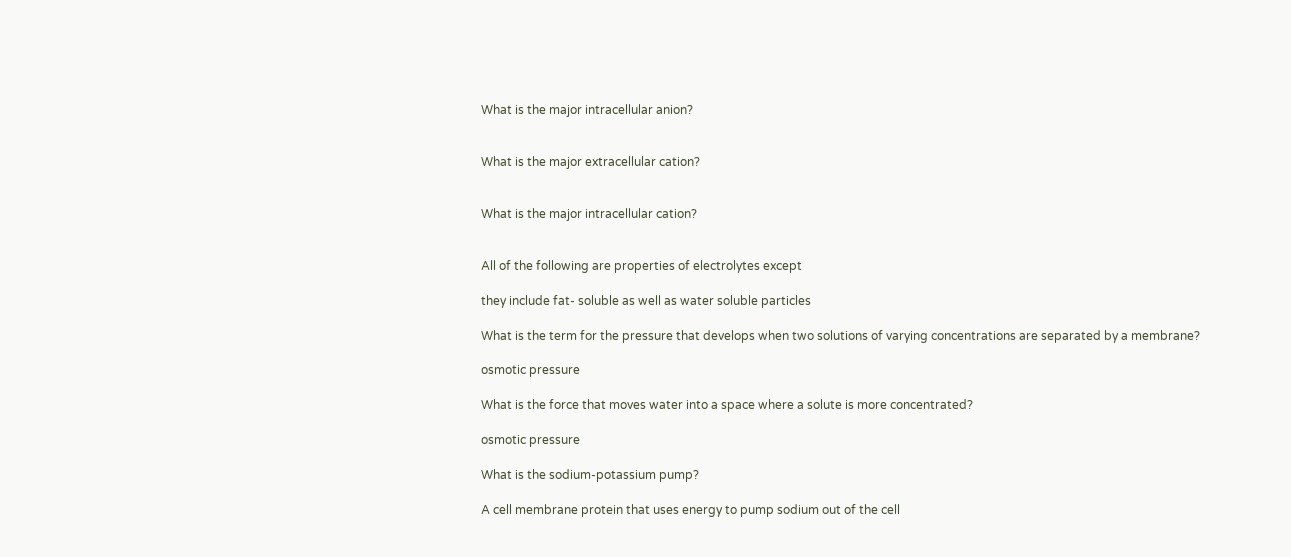What is the major intracellular anion?


What is the major extracellular cation?


What is the major intracellular cation?


All of the following are properties of electrolytes except

they include fat- soluble as well as water soluble particles

What is the term for the pressure that develops when two solutions of varying concentrations are separated by a membrane?

osmotic pressure

What is the force that moves water into a space where a solute is more concentrated?

osmotic pressure

What is the sodium-potassium pump?

A cell membrane protein that uses energy to pump sodium out of the cell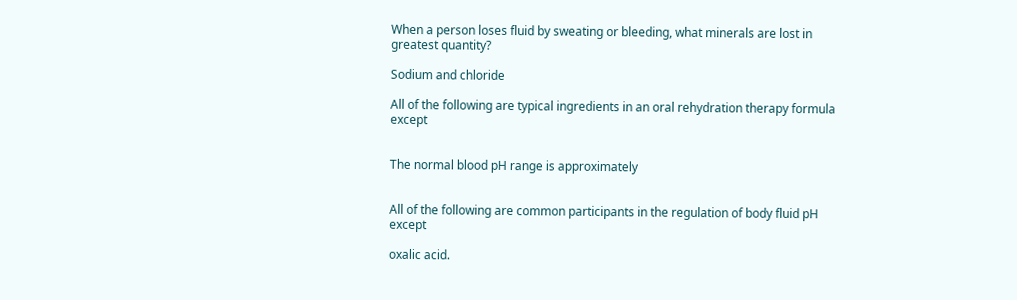When a person loses fluid by sweating or bleeding, what minerals are lost in greatest quantity?

Sodium and chloride

All of the following are typical ingredients in an oral rehydration therapy formula except


The normal blood pH range is approximately


All of the following are common participants in the regulation of body fluid pH except

oxalic acid.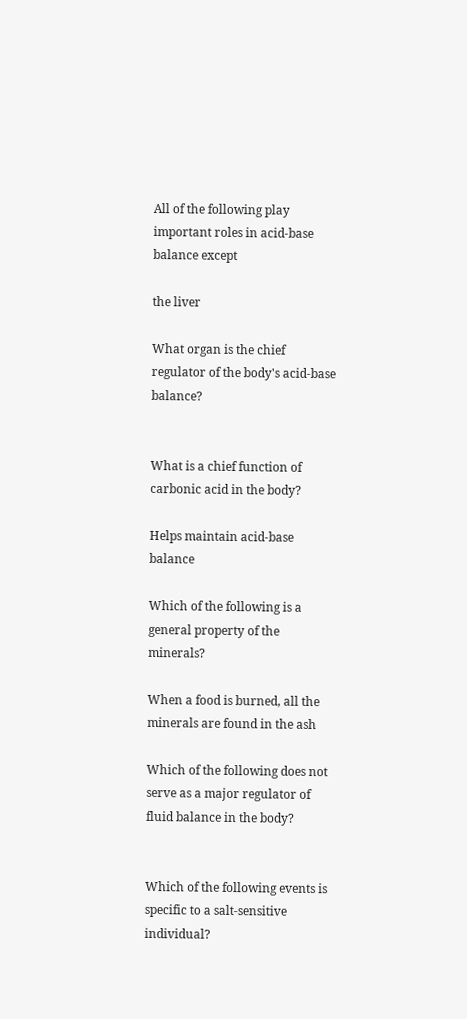All of the following play important roles in acid-base balance except

the liver

What organ is the chief regulator of the body's acid-base balance?


What is a chief function of carbonic acid in the body?

Helps maintain acid-base balance

Which of the following is a general property of the minerals?

When a food is burned, all the minerals are found in the ash

Which of the following does not serve as a major regulator of fluid balance in the body?


Which of the following events is specific to a salt-sensitive individual?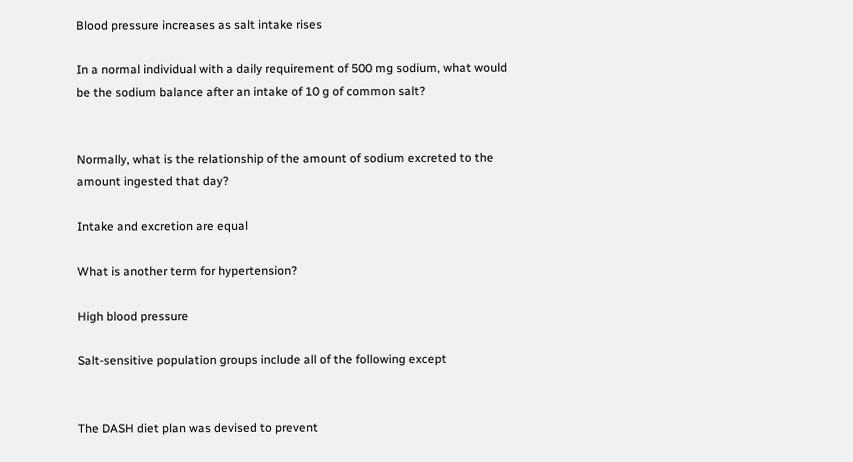Blood pressure increases as salt intake rises

In a normal individual with a daily requirement of 500 mg sodium, what would be the sodium balance after an intake of 10 g of common salt?


Normally, what is the relationship of the amount of sodium excreted to the amount ingested that day?

Intake and excretion are equal

What is another term for hypertension?

High blood pressure

Salt-sensitive population groups include all of the following except


The DASH diet plan was devised to prevent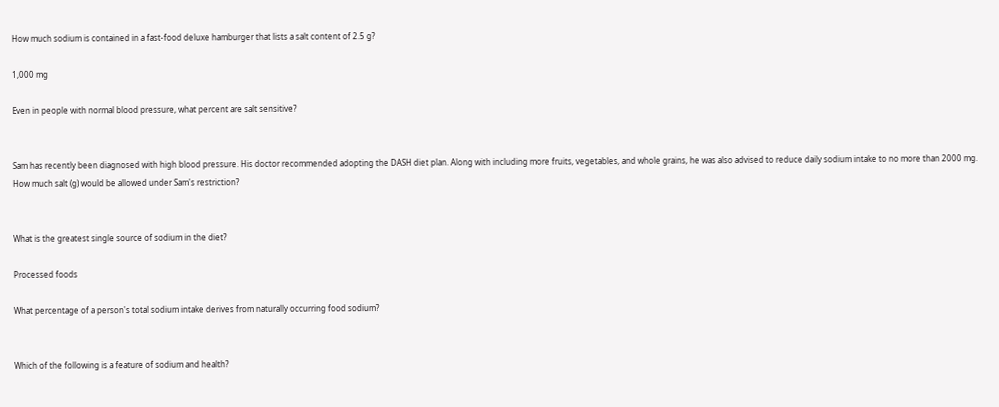How much sodium is contained in a fast-food deluxe hamburger that lists a salt content of 2.5 g?

1,000 mg

Even in people with normal blood pressure, what percent are salt sensitive?


Sam has recently been diagnosed with high blood pressure. His doctor recommended adopting the DASH diet plan. Along with including more fruits, vegetables, and whole grains, he was also advised to reduce daily sodium intake to no more than 2000 mg. How much salt (g) would be allowed under Sam's restriction?


What is the greatest single source of sodium in the diet?

Processed foods

What percentage of a person's total sodium intake derives from naturally occurring food sodium?


Which of the following is a feature of sodium and health?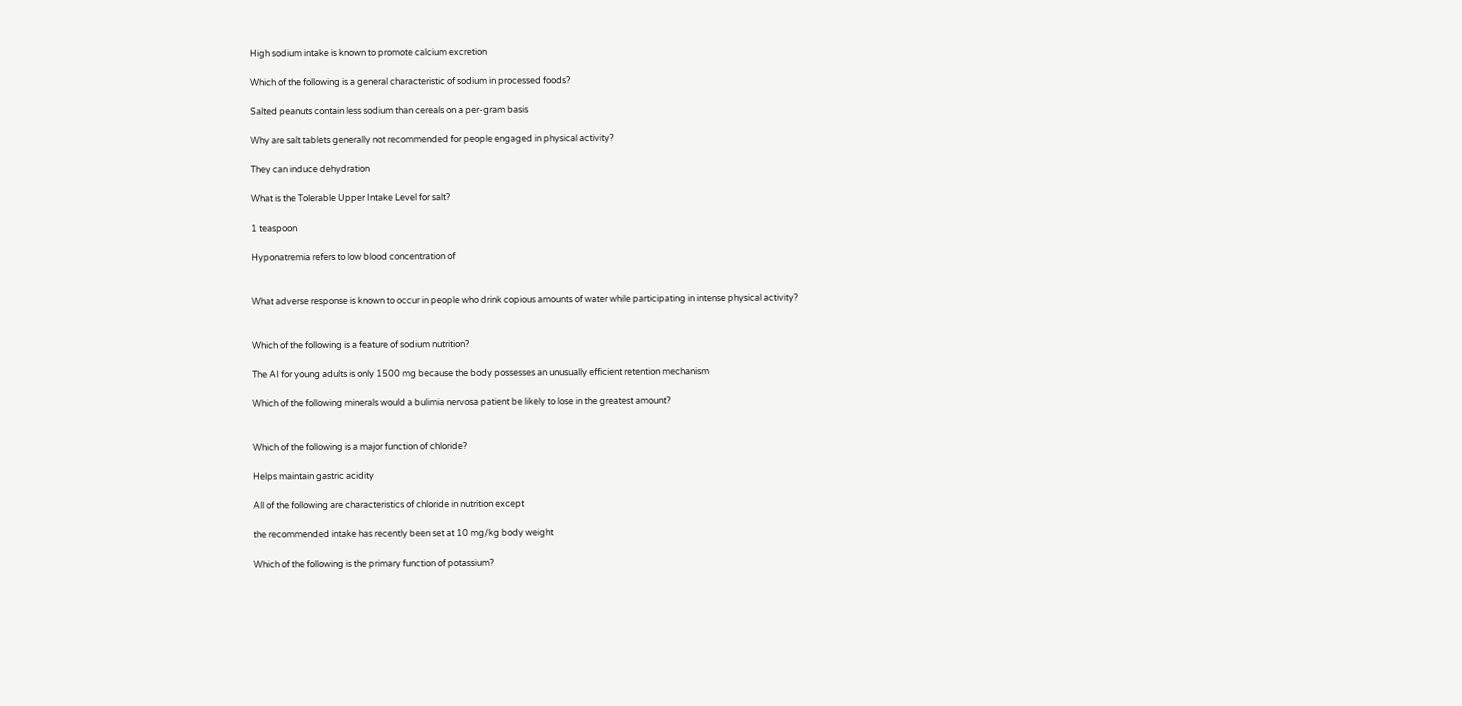High sodium intake is known to promote calcium excretion

Which of the following is a general characteristic of sodium in processed foods?

Salted peanuts contain less sodium than cereals on a per-gram basis

Why are salt tablets generally not recommended for people engaged in physical activity?

They can induce dehydration

What is the Tolerable Upper Intake Level for salt?

1 teaspoon

Hyponatremia refers to low blood concentration of


What adverse response is known to occur in people who drink copious amounts of water while participating in intense physical activity?


Which of the following is a feature of sodium nutrition?

The AI for young adults is only 1500 mg because the body possesses an unusually efficient retention mechanism

Which of the following minerals would a bulimia nervosa patient be likely to lose in the greatest amount?


Which of the following is a major function of chloride?

Helps maintain gastric acidity

All of the following are characteristics of chloride in nutrition except

the recommended intake has recently been set at 10 mg/kg body weight

Which of the following is the primary function of potassium?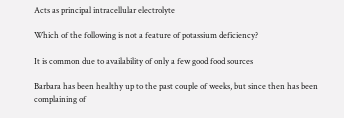Acts as principal intracellular electrolyte

Which of the following is not a feature of potassium deficiency?

It is common due to availability of only a few good food sources

Barbara has been healthy up to the past couple of weeks, but since then has been complaining of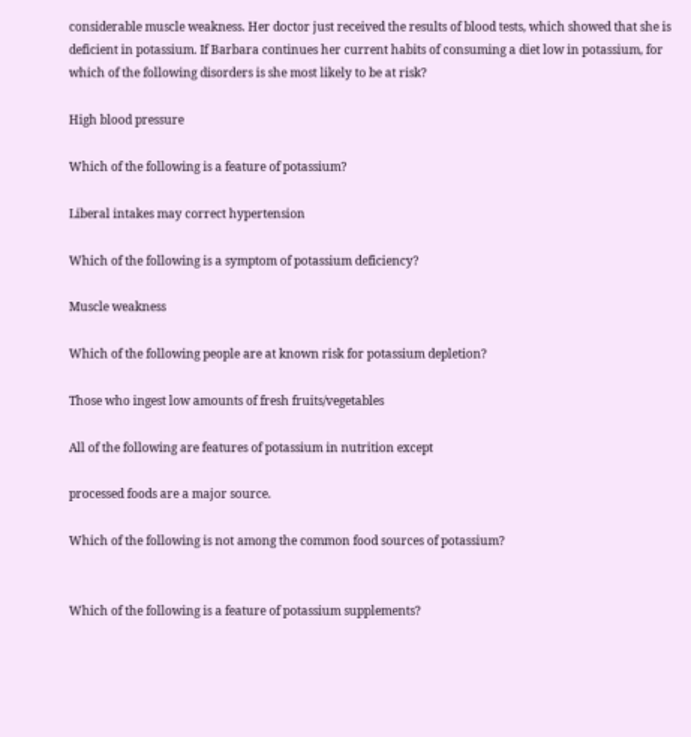considerable muscle weakness. Her doctor just received the results of blood tests, which showed that she is deficient in potassium. If Barbara continues her current habits of consuming a diet low in potassium, for which of the following disorders is she most likely to be at risk?

High blood pressure

Which of the following is a feature of potassium?

Liberal intakes may correct hypertension

Which of the following is a symptom of potassium deficiency?

Muscle weakness

Which of the following people are at known risk for potassium depletion?

Those who ingest low amounts of fresh fruits/vegetables

All of the following are features of potassium in nutrition except

processed foods are a major source.

Which of the following is not among the common food sources of potassium?


Which of the following is a feature of potassium supplements?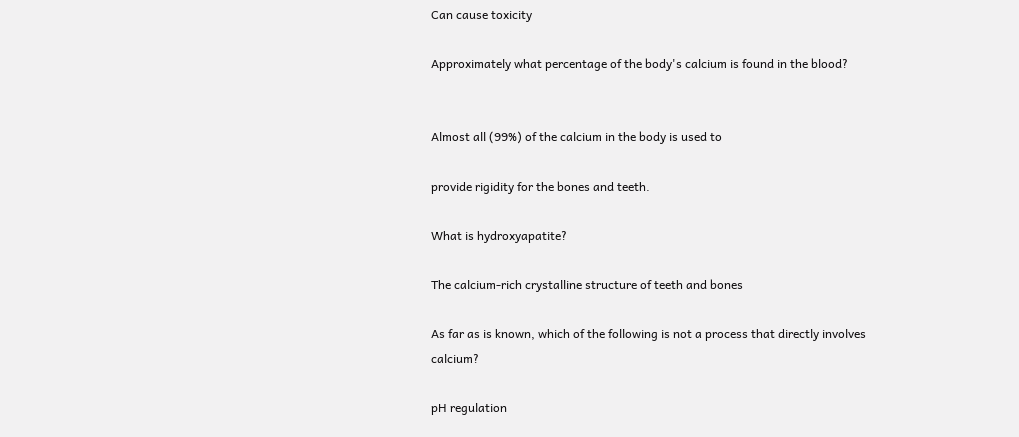Can cause toxicity

Approximately what percentage of the body's calcium is found in the blood?


Almost all (99%) of the calcium in the body is used to

provide rigidity for the bones and teeth.

What is hydroxyapatite?

The calcium-rich crystalline structure of teeth and bones

As far as is known, which of the following is not a process that directly involves calcium?

pH regulation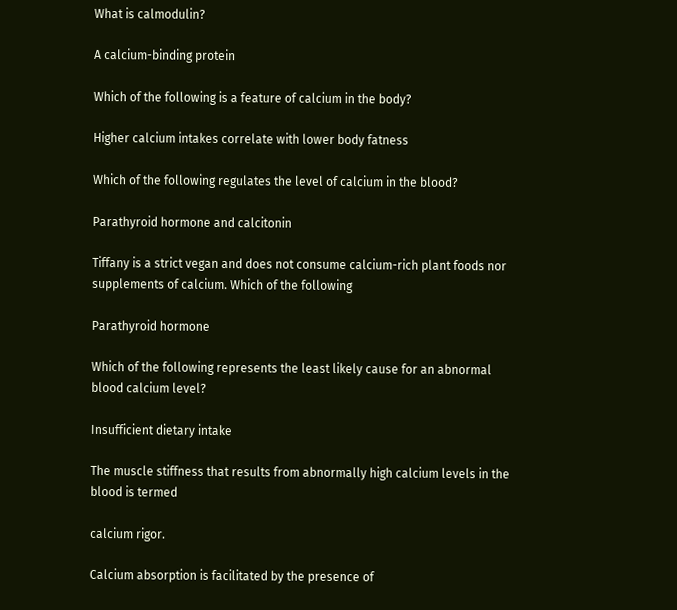What is calmodulin?

A calcium-binding protein

Which of the following is a feature of calcium in the body?

Higher calcium intakes correlate with lower body fatness

Which of the following regulates the level of calcium in the blood?

Parathyroid hormone and calcitonin

Tiffany is a strict vegan and does not consume calcium-rich plant foods nor supplements of calcium. Which of the following

Parathyroid hormone

Which of the following represents the least likely cause for an abnormal blood calcium level?

Insufficient dietary intake

The muscle stiffness that results from abnormally high calcium levels in the blood is termed

calcium rigor.

Calcium absorption is facilitated by the presence of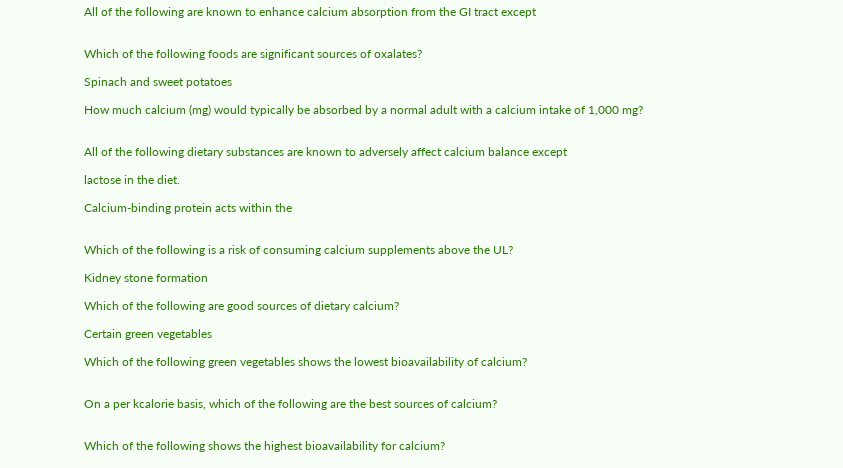All of the following are known to enhance calcium absorption from the GI tract except


Which of the following foods are significant sources of oxalates?

Spinach and sweet potatoes

How much calcium (mg) would typically be absorbed by a normal adult with a calcium intake of 1,000 mg?


All of the following dietary substances are known to adversely affect calcium balance except

lactose in the diet.

Calcium-binding protein acts within the


Which of the following is a risk of consuming calcium supplements above the UL?

Kidney stone formation

Which of the following are good sources of dietary calcium?

Certain green vegetables

Which of the following green vegetables shows the lowest bioavailability of calcium?


On a per kcalorie basis, which of the following are the best sources of calcium?


Which of the following shows the highest bioavailability for calcium?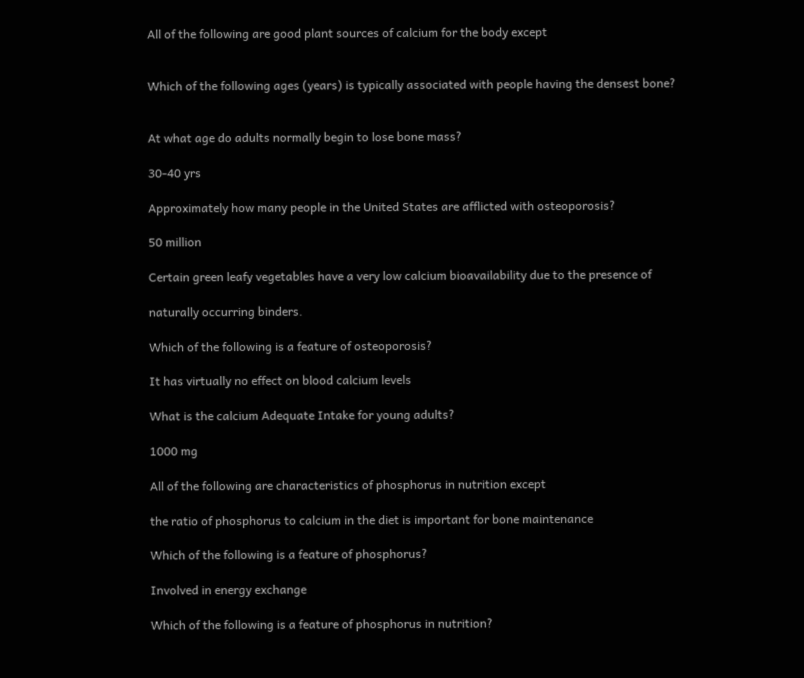All of the following are good plant sources of calcium for the body except


Which of the following ages (years) is typically associated with people having the densest bone?


At what age do adults normally begin to lose bone mass?

30-40 yrs

Approximately how many people in the United States are afflicted with osteoporosis?

50 million

Certain green leafy vegetables have a very low calcium bioavailability due to the presence of

naturally occurring binders.

Which of the following is a feature of osteoporosis?

It has virtually no effect on blood calcium levels

What is the calcium Adequate Intake for young adults?

1000 mg

All of the following are characteristics of phosphorus in nutrition except

the ratio of phosphorus to calcium in the diet is important for bone maintenance

Which of the following is a feature of phosphorus?

Involved in energy exchange

Which of the following is a feature of phosphorus in nutrition?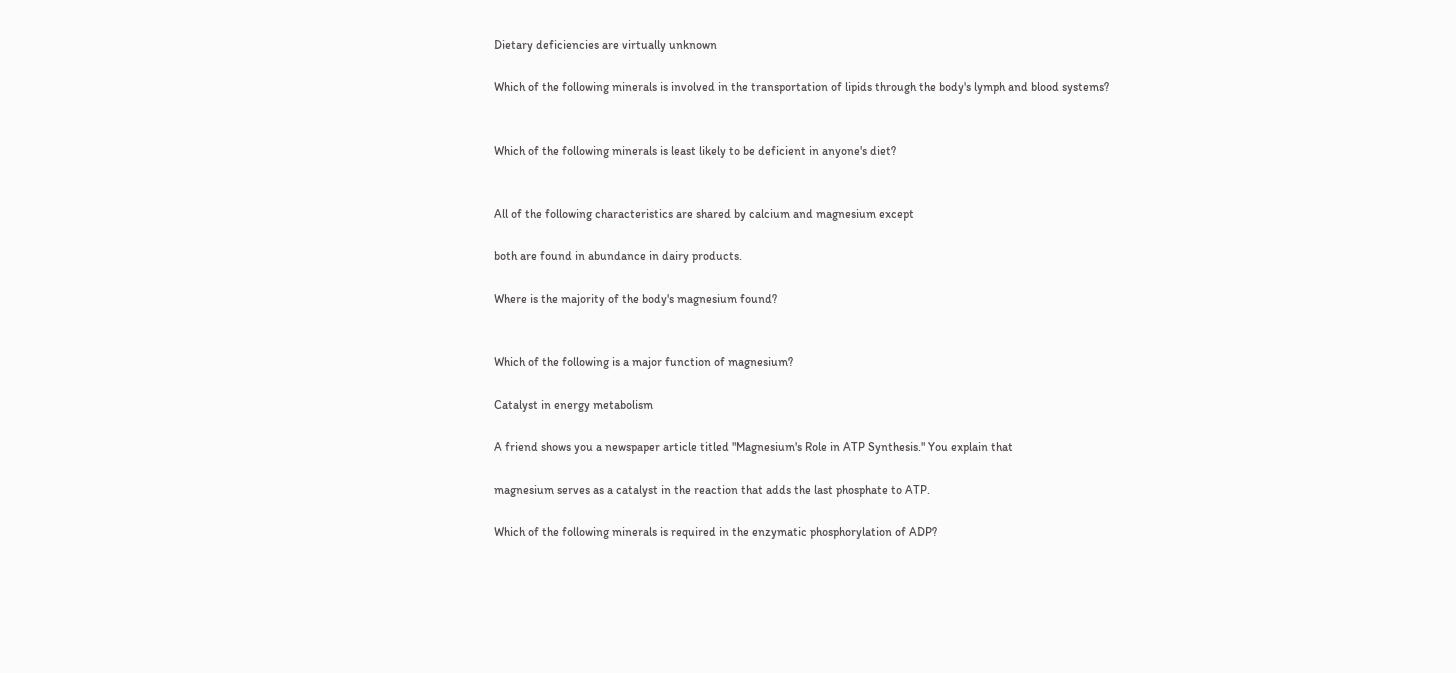Dietary deficiencies are virtually unknown

Which of the following minerals is involved in the transportation of lipids through the body's lymph and blood systems?


Which of the following minerals is least likely to be deficient in anyone's diet?


All of the following characteristics are shared by calcium and magnesium except

both are found in abundance in dairy products.

Where is the majority of the body's magnesium found?


Which of the following is a major function of magnesium?

Catalyst in energy metabolism

A friend shows you a newspaper article titled "Magnesium's Role in ATP Synthesis." You explain that

magnesium serves as a catalyst in the reaction that adds the last phosphate to ATP.

Which of the following minerals is required in the enzymatic phosphorylation of ADP?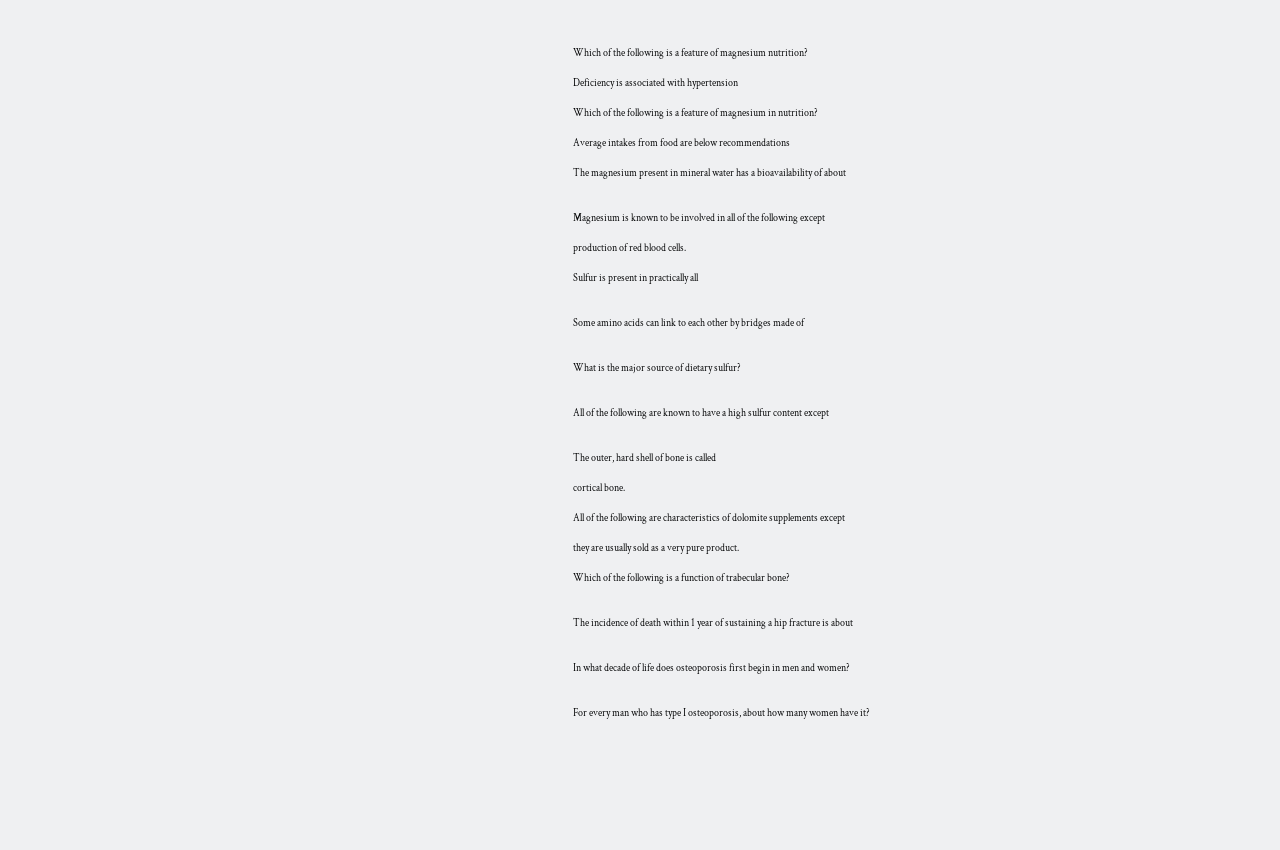Which of the following is a feature of magnesium nutrition?

Deficiency is associated with hypertension

Which of the following is a feature of magnesium in nutrition?

Average intakes from food are below recommendations

The magnesium present in mineral water has a bioavailability of about


Magnesium is known to be involved in all of the following except

production of red blood cells.

Sulfur is present in practically all


Some amino acids can link to each other by bridges made of


What is the major source of dietary sulfur?


All of the following are known to have a high sulfur content except


The outer, hard shell of bone is called

cortical bone.

All of the following are characteristics of dolomite supplements except

they are usually sold as a very pure product.

Which of the following is a function of trabecular bone?


The incidence of death within 1 year of sustaining a hip fracture is about


In what decade of life does osteoporosis first begin in men and women?


For every man who has type I osteoporosis, about how many women have it?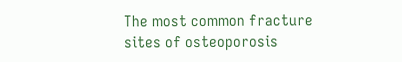The most common fracture sites of osteoporosis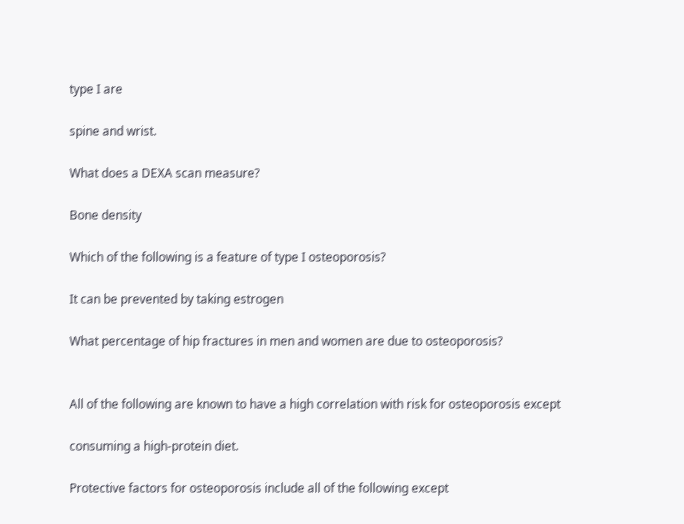type I are

spine and wrist.

What does a DEXA scan measure?

Bone density

Which of the following is a feature of type I osteoporosis?

It can be prevented by taking estrogen

What percentage of hip fractures in men and women are due to osteoporosis?


All of the following are known to have a high correlation with risk for osteoporosis except

consuming a high-protein diet.

Protective factors for osteoporosis include all of the following except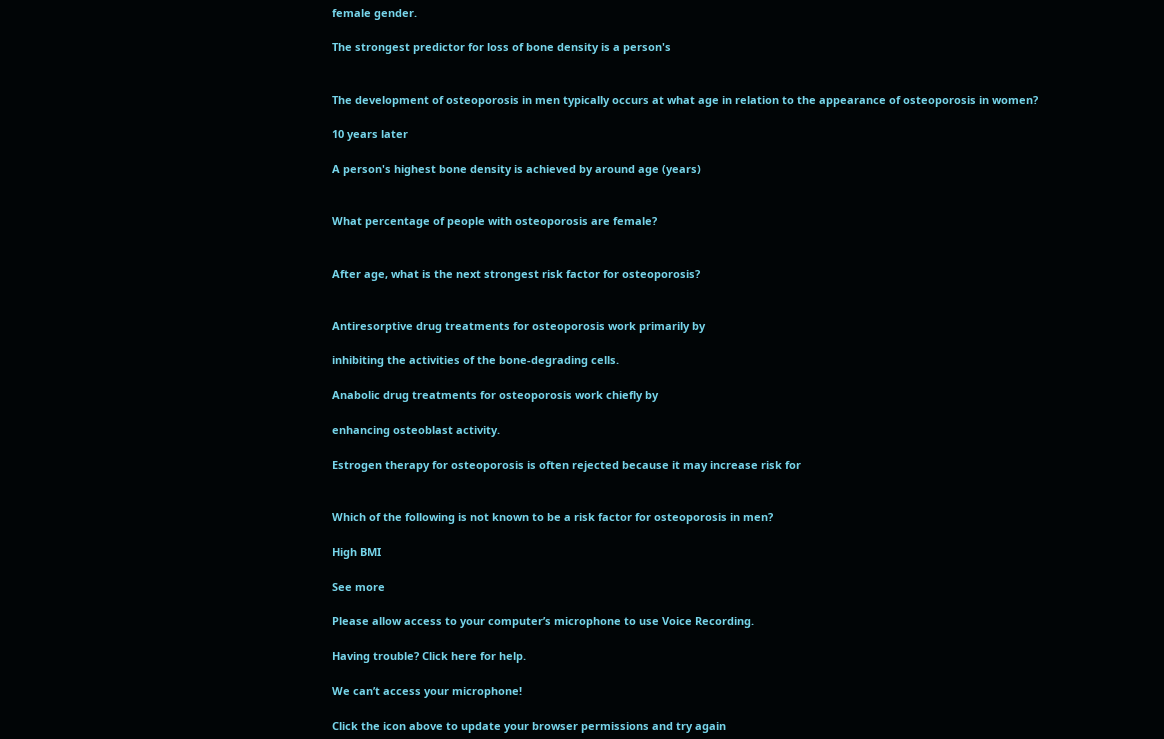female gender.

The strongest predictor for loss of bone density is a person's


The development of osteoporosis in men typically occurs at what age in relation to the appearance of osteoporosis in women?

10 years later

A person's highest bone density is achieved by around age (years)


What percentage of people with osteoporosis are female?


After age, what is the next strongest risk factor for osteoporosis?


Antiresorptive drug treatments for osteoporosis work primarily by

inhibiting the activities of the bone-degrading cells.

Anabolic drug treatments for osteoporosis work chiefly by

enhancing osteoblast activity.

Estrogen therapy for osteoporosis is often rejected because it may increase risk for


Which of the following is not known to be a risk factor for osteoporosis in men?

High BMI

See more

Please allow access to your computer’s microphone to use Voice Recording.

Having trouble? Click here for help.

We can’t access your microphone!

Click the icon above to update your browser permissions and try again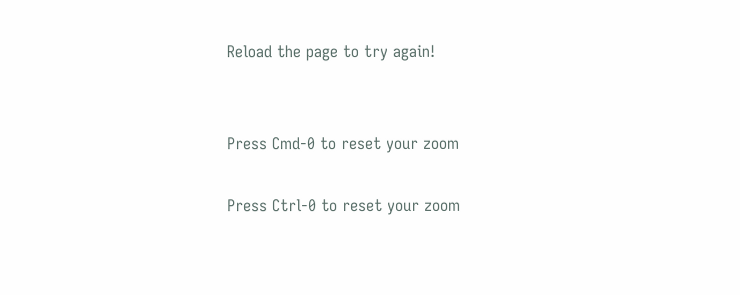Reload the page to try again!


Press Cmd-0 to reset your zoom

Press Ctrl-0 to reset your zoom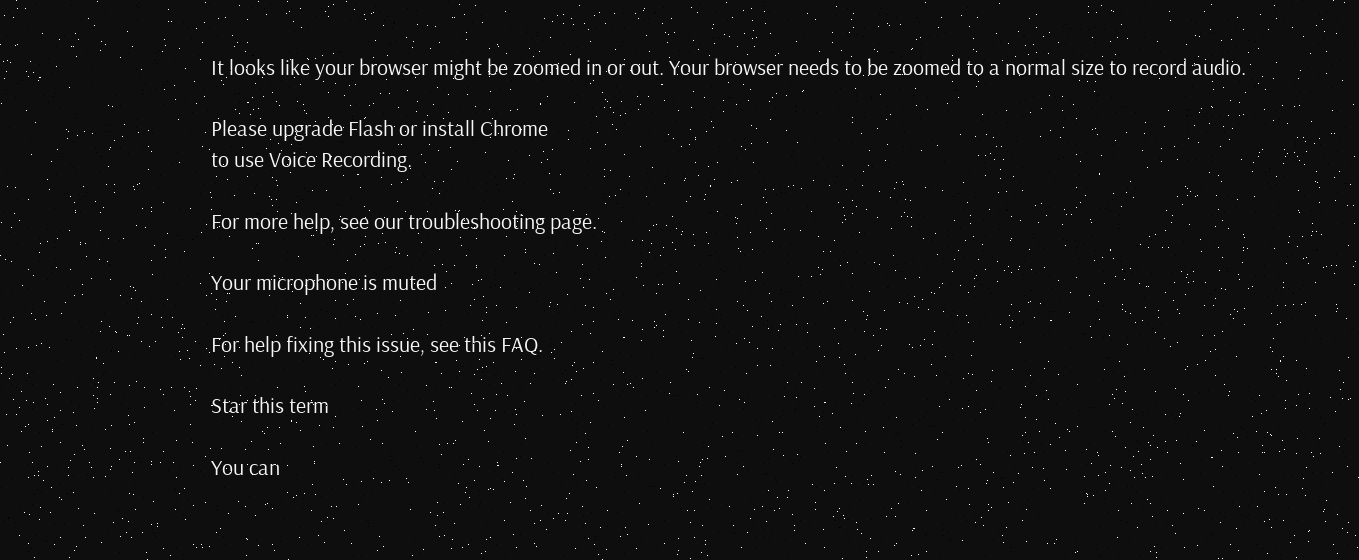It looks like your browser might be zoomed in or out. Your browser needs to be zoomed to a normal size to record audio.

Please upgrade Flash or install Chrome
to use Voice Recording.

For more help, see our troubleshooting page.

Your microphone is muted

For help fixing this issue, see this FAQ.

Star this term

You can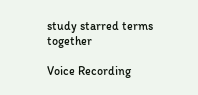study starred terms together

Voice Recording